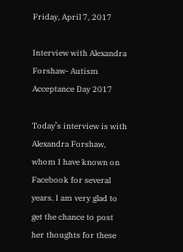Friday, April 7, 2017

Interview with Alexandra Forshaw- Autism Acceptance Day 2017

Today’s interview is with Alexandra Forshaw, whom I have known on Facebook for several years. I am very glad to get the chance to post her thoughts for these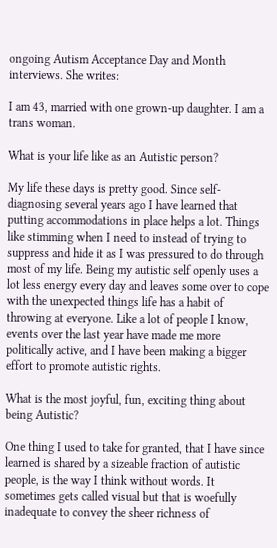ongoing Autism Acceptance Day and Month interviews. She writes:

I am 43, married with one grown-up daughter. I am a trans woman.

What is your life like as an Autistic person?

My life these days is pretty good. Since self-diagnosing several years ago I have learned that putting accommodations in place helps a lot. Things like stimming when I need to instead of trying to suppress and hide it as I was pressured to do through most of my life. Being my autistic self openly uses a lot less energy every day and leaves some over to cope with the unexpected things life has a habit of throwing at everyone. Like a lot of people I know, events over the last year have made me more politically active, and I have been making a bigger effort to promote autistic rights.

What is the most joyful, fun, exciting thing about being Autistic?

One thing I used to take for granted, that I have since learned is shared by a sizeable fraction of autistic people, is the way I think without words. It sometimes gets called visual but that is woefully inadequate to convey the sheer richness of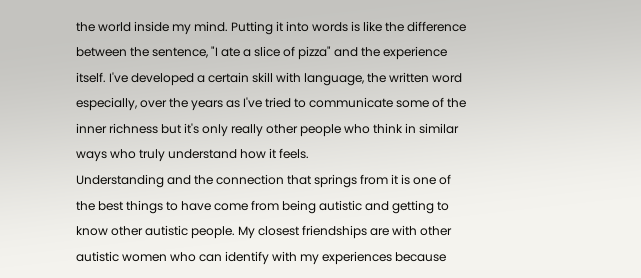the world inside my mind. Putting it into words is like the difference between the sentence, "I ate a slice of pizza" and the experience itself. I've developed a certain skill with language, the written word especially, over the years as I've tried to communicate some of the inner richness but it's only really other people who think in similar ways who truly understand how it feels.
Understanding and the connection that springs from it is one of the best things to have come from being autistic and getting to know other autistic people. My closest friendships are with other autistic women who can identify with my experiences because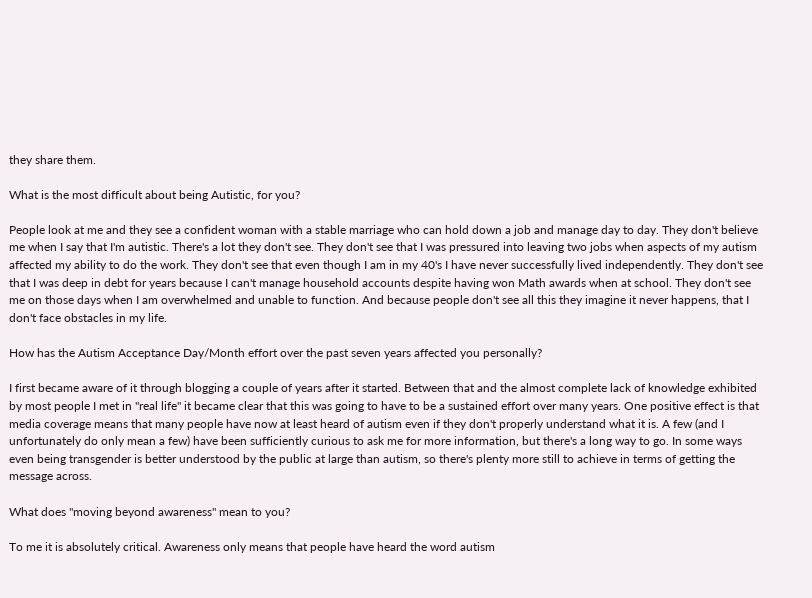they share them.

What is the most difficult about being Autistic, for you?

People look at me and they see a confident woman with a stable marriage who can hold down a job and manage day to day. They don't believe me when I say that I'm autistic. There's a lot they don't see. They don't see that I was pressured into leaving two jobs when aspects of my autism affected my ability to do the work. They don't see that even though I am in my 40's I have never successfully lived independently. They don't see that I was deep in debt for years because I can't manage household accounts despite having won Math awards when at school. They don't see me on those days when I am overwhelmed and unable to function. And because people don't see all this they imagine it never happens, that I don't face obstacles in my life.

How has the Autism Acceptance Day/Month effort over the past seven years affected you personally?

I first became aware of it through blogging a couple of years after it started. Between that and the almost complete lack of knowledge exhibited by most people I met in "real life" it became clear that this was going to have to be a sustained effort over many years. One positive effect is that media coverage means that many people have now at least heard of autism even if they don't properly understand what it is. A few (and I unfortunately do only mean a few) have been sufficiently curious to ask me for more information, but there's a long way to go. In some ways even being transgender is better understood by the public at large than autism, so there's plenty more still to achieve in terms of getting the message across.

What does "moving beyond awareness" mean to you?

To me it is absolutely critical. Awareness only means that people have heard the word autism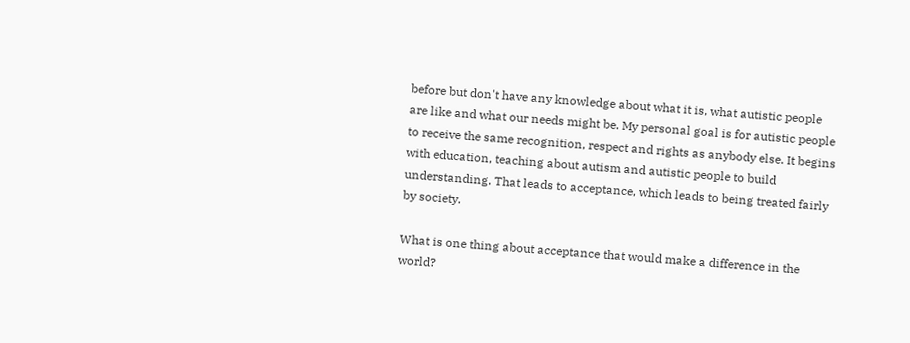before but don't have any knowledge about what it is, what autistic people are like and what our needs might be. My personal goal is for autistic people to receive the same recognition, respect and rights as anybody else. It begins with education, teaching about autism and autistic people to build understanding. That leads to acceptance, which leads to being treated fairly by society.

What is one thing about acceptance that would make a difference in the world?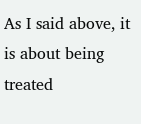As I said above, it is about being treated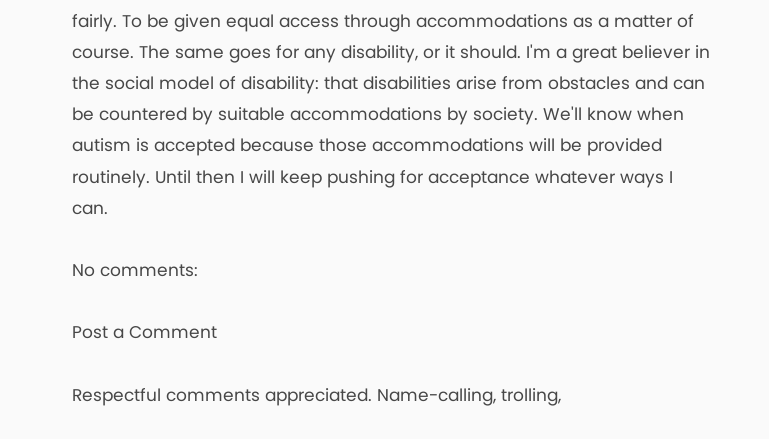fairly. To be given equal access through accommodations as a matter of course. The same goes for any disability, or it should. I'm a great believer in the social model of disability: that disabilities arise from obstacles and can be countered by suitable accommodations by society. We'll know when autism is accepted because those accommodations will be provided routinely. Until then I will keep pushing for acceptance whatever ways I can.

No comments:

Post a Comment

Respectful comments appreciated. Name-calling, trolling,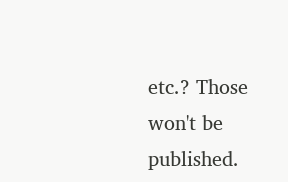etc.? Those won't be published.